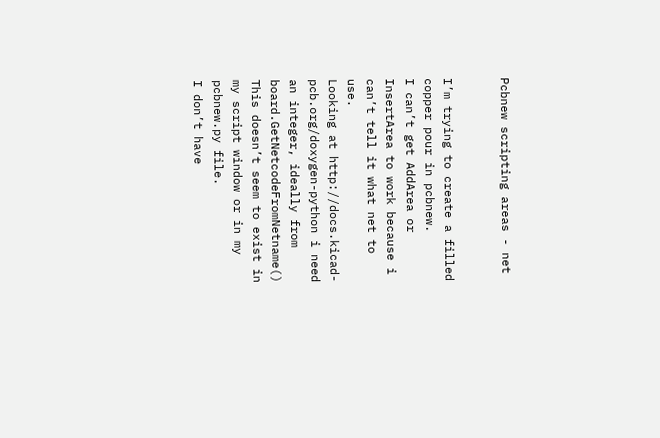Pcbnew scripting areas - net


I’m trying to create a filled copper pour in pcbnew.
I can’t get AddArea or InsertArea to work because i can’t tell it what net to use.
Looking at http://docs.kicad-pcb.org/doxygen-python i need an integer, ideally from board.GetNetcodeFromNetname()
This doesn’t seem to exist in my script window or in my pcbnew.py file.
I don’t have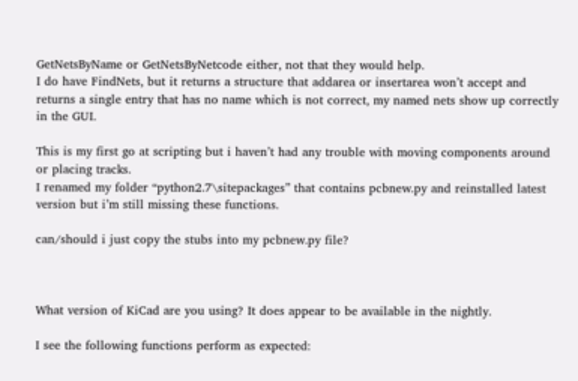GetNetsByName or GetNetsByNetcode either, not that they would help.
I do have FindNets, but it returns a structure that addarea or insertarea won’t accept and returns a single entry that has no name which is not correct, my named nets show up correctly in the GUI.

This is my first go at scripting but i haven’t had any trouble with moving components around or placing tracks.
I renamed my folder “python2.7\sitepackages” that contains pcbnew.py and reinstalled latest version but i’m still missing these functions.

can/should i just copy the stubs into my pcbnew.py file?



What version of KiCad are you using? It does appear to be available in the nightly.

I see the following functions perform as expected: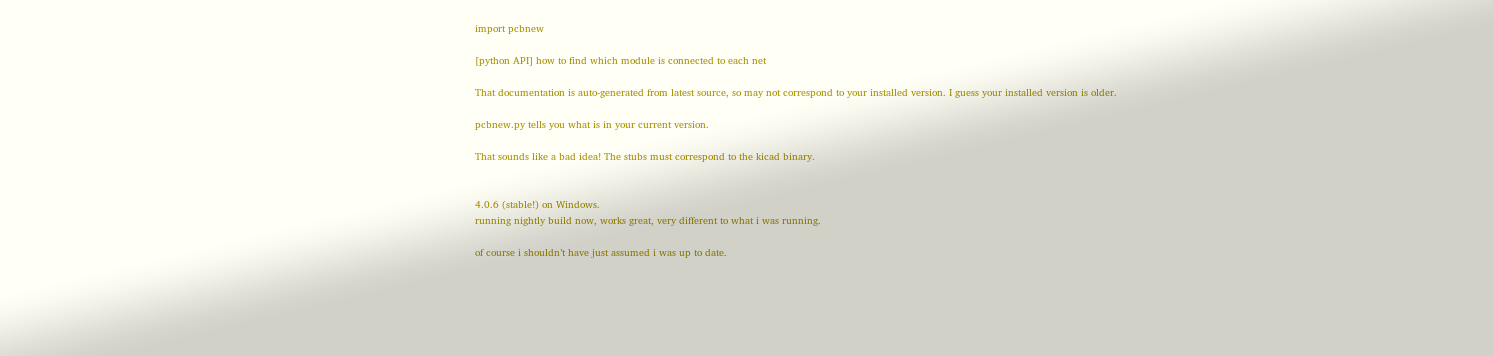import pcbnew

[python API] how to find which module is connected to each net

That documentation is auto-generated from latest source, so may not correspond to your installed version. I guess your installed version is older.

pcbnew.py tells you what is in your current version.

That sounds like a bad idea! The stubs must correspond to the kicad binary.


4.0.6 (stable!) on Windows.
running nightly build now, works great, very different to what i was running.

of course i shouldn’t have just assumed i was up to date.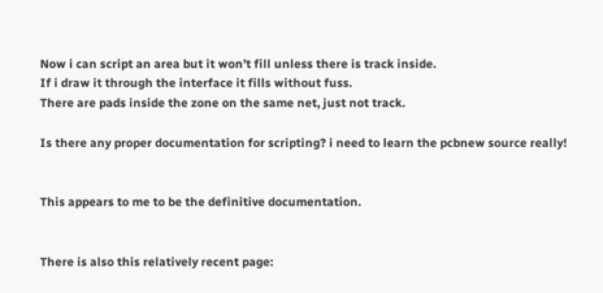Now i can script an area but it won’t fill unless there is track inside.
If i draw it through the interface it fills without fuss.
There are pads inside the zone on the same net, just not track.

Is there any proper documentation for scripting? i need to learn the pcbnew source really!


This appears to me to be the definitive documentation.


There is also this relatively recent page: